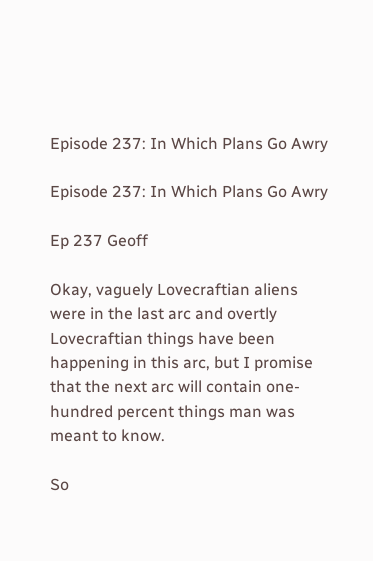Episode 237: In Which Plans Go Awry

Episode 237: In Which Plans Go Awry

Ep 237 Geoff

Okay, vaguely Lovecraftian aliens were in the last arc and overtly Lovecraftian things have been happening in this arc, but I promise that the next arc will contain one-hundred percent things man was meant to know.

So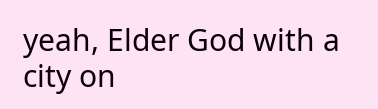yeah, Elder God with a city on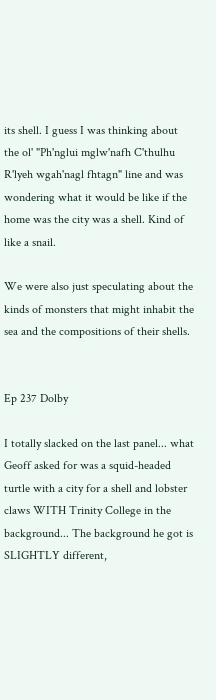its shell. I guess I was thinking about the ol' "Ph'nglui mglw'nafh C'thulhu R'lyeh wgah'nagl fhtagn" line and was wondering what it would be like if the home was the city was a shell. Kind of like a snail.

We were also just speculating about the kinds of monsters that might inhabit the sea and the compositions of their shells.


Ep 237 Dolby

I totally slacked on the last panel... what Geoff asked for was a squid-headed turtle with a city for a shell and lobster claws WITH Trinity College in the background... The background he got is SLIGHTLY different,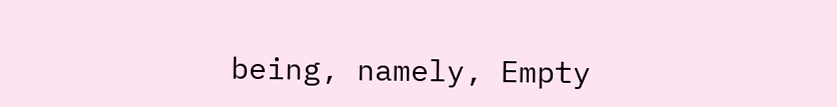being, namely, Empty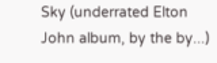Sky (underrated Elton John album, by the by...)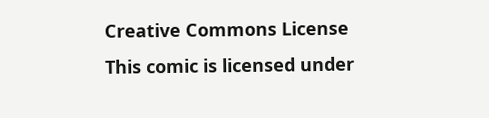Creative Commons License
This comic is licensed under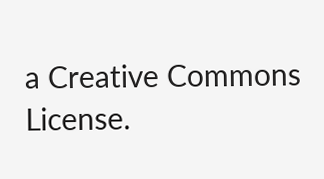a Creative Commons License.